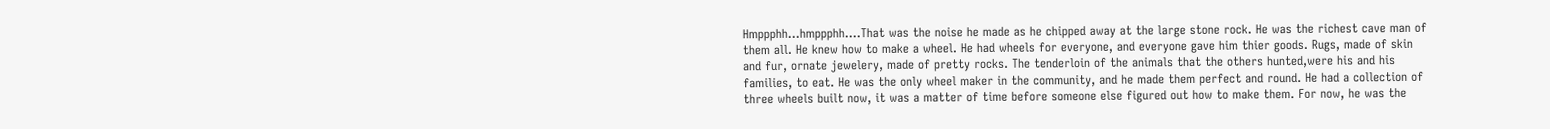Hmppphh...hmppphh....That was the noise he made as he chipped away at the large stone rock. He was the richest cave man of them all. He knew how to make a wheel. He had wheels for everyone, and everyone gave him thier goods. Rugs, made of skin and fur, ornate jewelery, made of pretty rocks. The tenderloin of the animals that the others hunted,were his and his families, to eat. He was the only wheel maker in the community, and he made them perfect and round. He had a collection of three wheels built now, it was a matter of time before someone else figured out how to make them. For now, he was the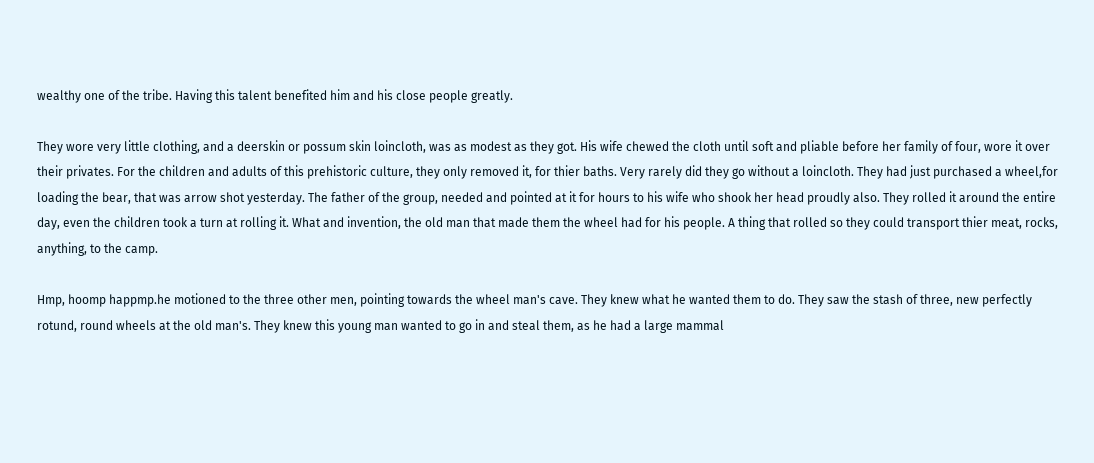wealthy one of the tribe. Having this talent benefited him and his close people greatly.

They wore very little clothing, and a deerskin or possum skin loincloth, was as modest as they got. His wife chewed the cloth until soft and pliable before her family of four, wore it over their privates. For the children and adults of this prehistoric culture, they only removed it, for thier baths. Very rarely did they go without a loincloth. They had just purchased a wheel,for loading the bear, that was arrow shot yesterday. The father of the group, needed and pointed at it for hours to his wife who shook her head proudly also. They rolled it around the entire day, even the children took a turn at rolling it. What and invention, the old man that made them the wheel had for his people. A thing that rolled so they could transport thier meat, rocks, anything, to the camp.

Hmp, hoomp happmp.he motioned to the three other men, pointing towards the wheel man's cave. They knew what he wanted them to do. They saw the stash of three, new perfectly rotund, round wheels at the old man's. They knew this young man wanted to go in and steal them, as he had a large mammal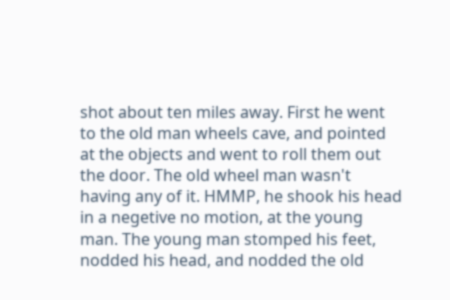shot about ten miles away. First he went to the old man wheels cave, and pointed at the objects and went to roll them out the door. The old wheel man wasn't having any of it. HMMP, he shook his head in a negetive no motion, at the young man. The young man stomped his feet, nodded his head, and nodded the old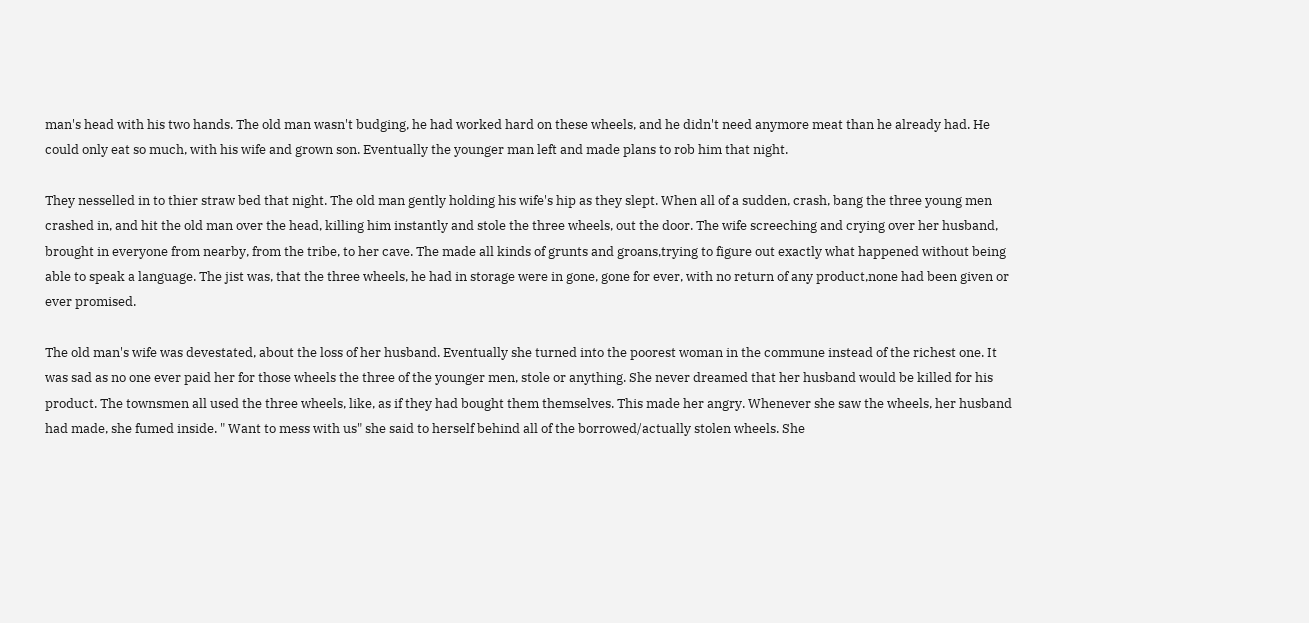man's head with his two hands. The old man wasn't budging, he had worked hard on these wheels, and he didn't need anymore meat than he already had. He could only eat so much, with his wife and grown son. Eventually the younger man left and made plans to rob him that night.

They nesselled in to thier straw bed that night. The old man gently holding his wife's hip as they slept. When all of a sudden, crash, bang the three young men crashed in, and hit the old man over the head, killing him instantly and stole the three wheels, out the door. The wife screeching and crying over her husband, brought in everyone from nearby, from the tribe, to her cave. The made all kinds of grunts and groans,trying to figure out exactly what happened without being able to speak a language. The jist was, that the three wheels, he had in storage were in gone, gone for ever, with no return of any product,none had been given or ever promised.

The old man's wife was devestated, about the loss of her husband. Eventually she turned into the poorest woman in the commune instead of the richest one. It was sad as no one ever paid her for those wheels the three of the younger men, stole or anything. She never dreamed that her husband would be killed for his product. The townsmen all used the three wheels, like, as if they had bought them themselves. This made her angry. Whenever she saw the wheels, her husband had made, she fumed inside. " Want to mess with us" she said to herself behind all of the borrowed/actually stolen wheels. She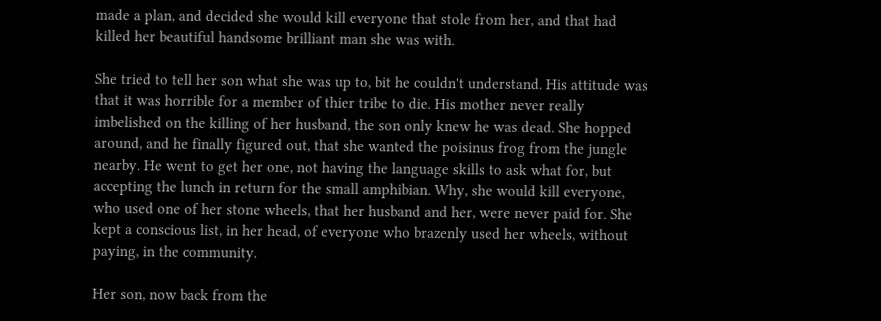made a plan, and decided she would kill everyone that stole from her, and that had killed her beautiful handsome brilliant man she was with.

She tried to tell her son what she was up to, bit he couldn't understand. His attitude was that it was horrible for a member of thier tribe to die. His mother never really imbelished on the killing of her husband, the son only knew he was dead. She hopped around, and he finally figured out, that she wanted the poisinus frog from the jungle nearby. He went to get her one, not having the language skills to ask what for, but accepting the lunch in return for the small amphibian. Why, she would kill everyone, who used one of her stone wheels, that her husband and her, were never paid for. She kept a conscious list, in her head, of everyone who brazenly used her wheels, without paying, in the community.

Her son, now back from the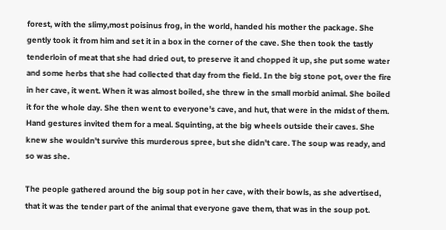forest, with the slimy,most poisinus frog, in the world, handed his mother the package. She gently took it from him and set it in a box in the corner of the cave. She then took the tastly tenderloin of meat that she had dried out, to preserve it and chopped it up, she put some water and some herbs that she had collected that day from the field. In the big stone pot, over the fire in her cave, it went. When it was almost boiled, she threw in the small morbid animal. She boiled it for the whole day. She then went to everyone's cave, and hut, that were in the midst of them. Hand gestures invited them for a meal. Squinting, at the big wheels outside their caves. She knew she wouldn't survive this murderous spree, but she didn't care. The soup was ready, and so was she.

The people gathered around the big soup pot in her cave, with their bowls, as she advertised, that it was the tender part of the animal that everyone gave them, that was in the soup pot.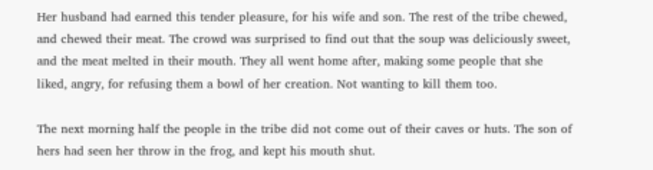Her husband had earned this tender pleasure, for his wife and son. The rest of the tribe chewed, and chewed their meat. The crowd was surprised to find out that the soup was deliciously sweet, and the meat melted in their mouth. They all went home after, making some people that she liked, angry, for refusing them a bowl of her creation. Not wanting to kill them too.

The next morning half the people in the tribe did not come out of their caves or huts. The son of hers had seen her throw in the frog, and kept his mouth shut.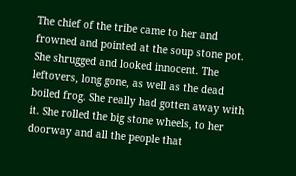The chief of the tribe came to her and frowned and pointed at the soup stone pot. She shrugged and looked innocent. The leftovers, long gone, as well as the dead boiled frog. She really had gotten away with it. She rolled the big stone wheels, to her doorway and all the people that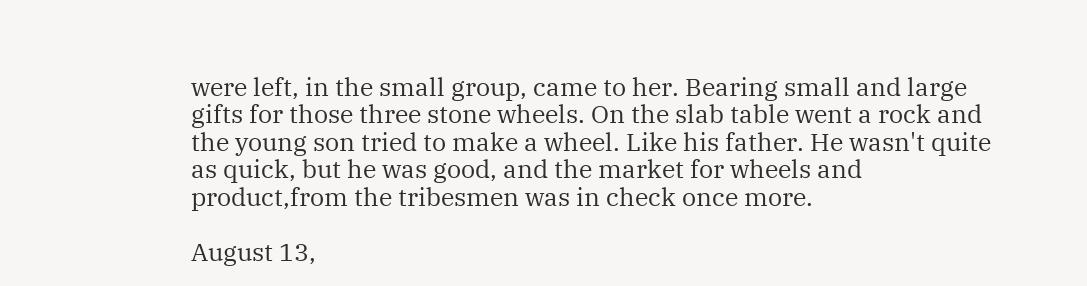were left, in the small group, came to her. Bearing small and large gifts for those three stone wheels. On the slab table went a rock and the young son tried to make a wheel. Like his father. He wasn't quite as quick, but he was good, and the market for wheels and product,from the tribesmen was in check once more.

August 13,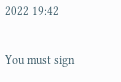2022 19:42

You must sign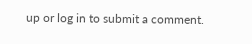up or log in to submit a comment.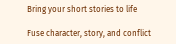Bring your short stories to life

Fuse character, story, and conflict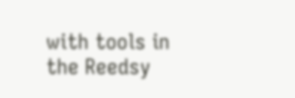with tools in the Reedsy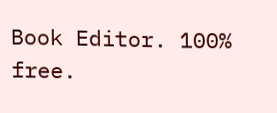Book Editor. 100% free.